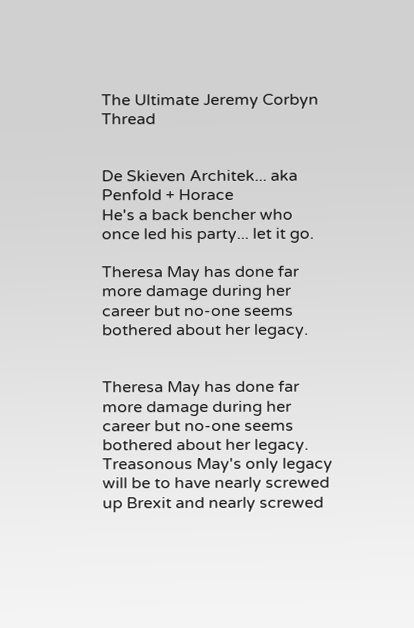The Ultimate Jeremy Corbyn Thread


De Skieven Architek... aka Penfold + Horace
He's a back bencher who once led his party... let it go.

Theresa May has done far more damage during her career but no-one seems bothered about her legacy.


Theresa May has done far more damage during her career but no-one seems bothered about her legacy.
Treasonous May's only legacy will be to have nearly screwed up Brexit and nearly screwed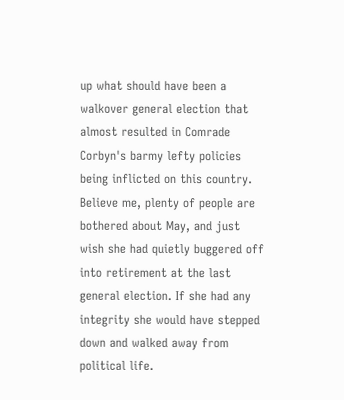up what should have been a walkover general election that almost resulted in Comrade Corbyn's barmy lefty policies being inflicted on this country.
Believe me, plenty of people are bothered about May, and just wish she had quietly buggered off into retirement at the last general election. If she had any integrity she would have stepped down and walked away from political life.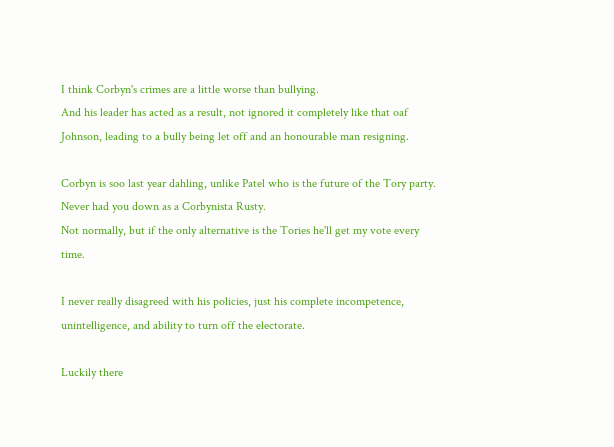I think Corbyn's crimes are a little worse than bullying.
And his leader has acted as a result, not ignored it completely like that oaf Johnson, leading to a bully being let off and an honourable man resigning.

Corbyn is soo last year dahling, unlike Patel who is the future of the Tory party.
Never had you down as a Corbynista Rusty.
Not normally, but if the only alternative is the Tories he'll get my vote every time.

I never really disagreed with his policies, just his complete incompetence, unintelligence, and ability to turn off the electorate.

Luckily there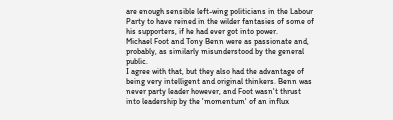are enough sensible left-wing politicians in the Labour Party to have reined in the wilder fantasies of some of his supporters, if he had ever got into power.
Michael Foot and Tony Benn were as passionate and, probably, as similarly misunderstood by the general public.
I agree with that, but they also had the advantage of being very intelligent and original thinkers. Benn was never party leader however, and Foot wasn't thrust into leadership by the 'momentum' of an influx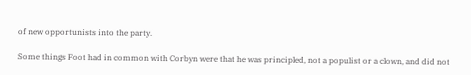of new opportunists into the party.

Some things Foot had in common with Corbyn were that he was principled, not a populist or a clown, and did not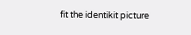fit the identikit picture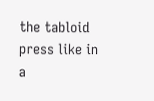the tabloid press like in a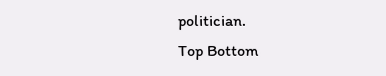politician.
Top Bottom